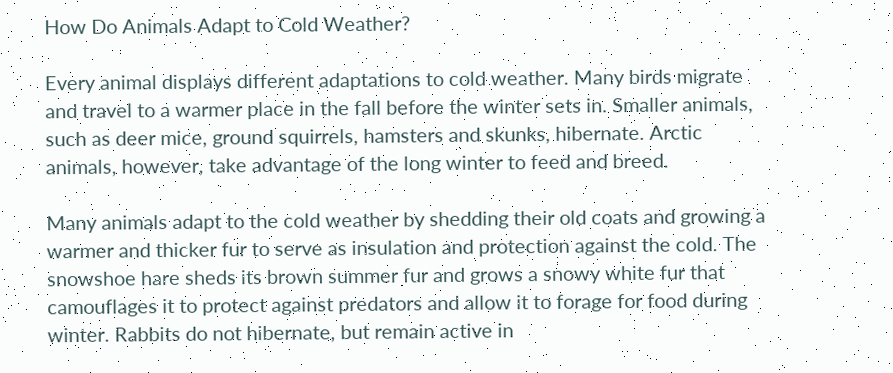How Do Animals Adapt to Cold Weather?

Every animal displays different adaptations to cold weather. Many birds migrate and travel to a warmer place in the fall before the winter sets in. Smaller animals, such as deer mice, ground squirrels, hamsters and skunks, hibernate. Arctic animals, however, take advantage of the long winter to feed and breed.

Many animals adapt to the cold weather by shedding their old coats and growing a warmer and thicker fur to serve as insulation and protection against the cold. The snowshoe hare sheds its brown summer fur and grows a snowy white fur that camouflages it to protect against predators and allow it to forage for food during winter. Rabbits do not hibernate, but remain active in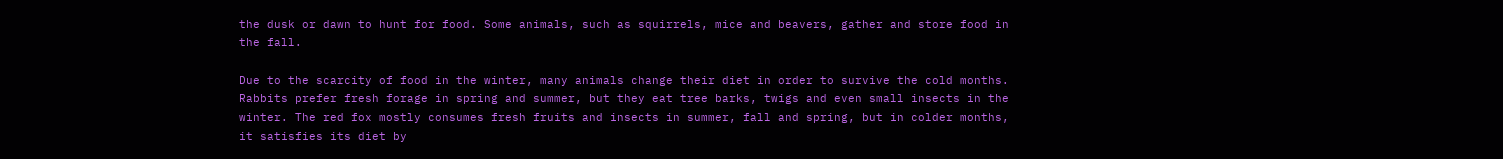the dusk or dawn to hunt for food. Some animals, such as squirrels, mice and beavers, gather and store food in the fall.

Due to the scarcity of food in the winter, many animals change their diet in order to survive the cold months. Rabbits prefer fresh forage in spring and summer, but they eat tree barks, twigs and even small insects in the winter. The red fox mostly consumes fresh fruits and insects in summer, fall and spring, but in colder months, it satisfies its diet by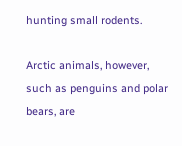hunting small rodents.

Arctic animals, however, such as penguins and polar bears, are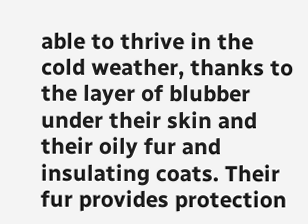able to thrive in the cold weather, thanks to the layer of blubber under their skin and their oily fur and insulating coats. Their fur provides protection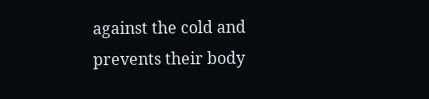against the cold and prevents their body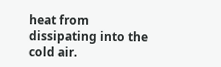heat from dissipating into the cold air.